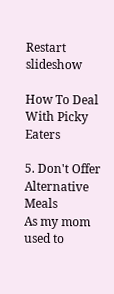Restart slideshow

How To Deal With Picky Eaters

5. Don't Offer Alternative Meals
As my mom used to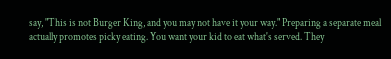say, "This is not Burger King, and you may not have it your way." Preparing a separate meal actually promotes picky eating. You want your kid to eat what's served. They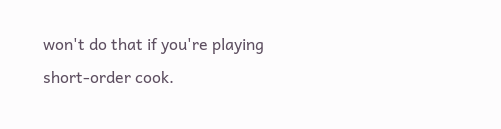won't do that if you're playing short-order cook.